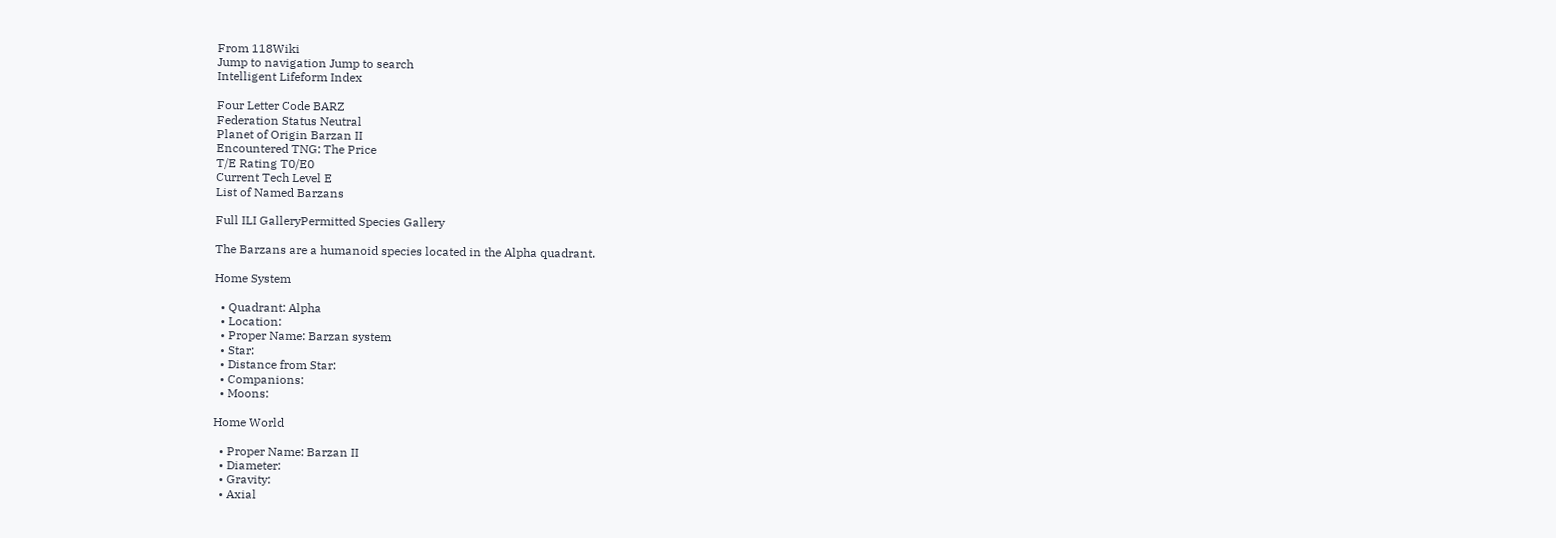From 118Wiki
Jump to navigation Jump to search
Intelligent Lifeform Index

Four Letter Code BARZ
Federation Status Neutral
Planet of Origin Barzan II
Encountered TNG: The Price
T/E Rating T0/E0
Current Tech Level E
List of Named Barzans

Full ILI GalleryPermitted Species Gallery

The Barzans are a humanoid species located in the Alpha quadrant.

Home System

  • Quadrant: Alpha
  • Location:
  • Proper Name: Barzan system
  • Star:
  • Distance from Star:
  • Companions:
  • Moons:

Home World

  • Proper Name: Barzan II
  • Diameter:
  • Gravity:
  • Axial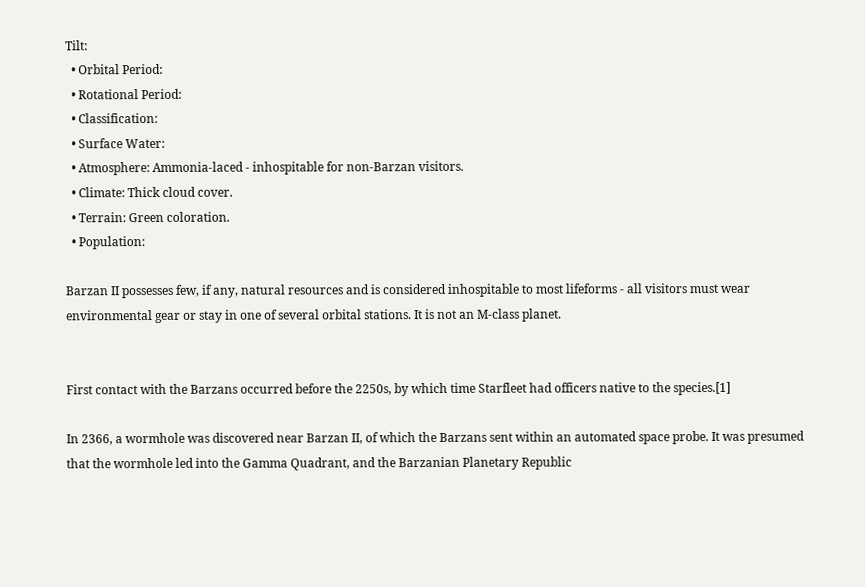Tilt:
  • Orbital Period:
  • Rotational Period:
  • Classification:
  • Surface Water:
  • Atmosphere: Ammonia-laced - inhospitable for non-Barzan visitors.
  • Climate: Thick cloud cover.
  • Terrain: Green coloration.
  • Population:

Barzan II possesses few, if any, natural resources and is considered inhospitable to most lifeforms - all visitors must wear environmental gear or stay in one of several orbital stations. It is not an M-class planet.


First contact with the Barzans occurred before the 2250s, by which time Starfleet had officers native to the species.[1]

In 2366, a wormhole was discovered near Barzan II, of which the Barzans sent within an automated space probe. It was presumed that the wormhole led into the Gamma Quadrant, and the Barzanian Planetary Republic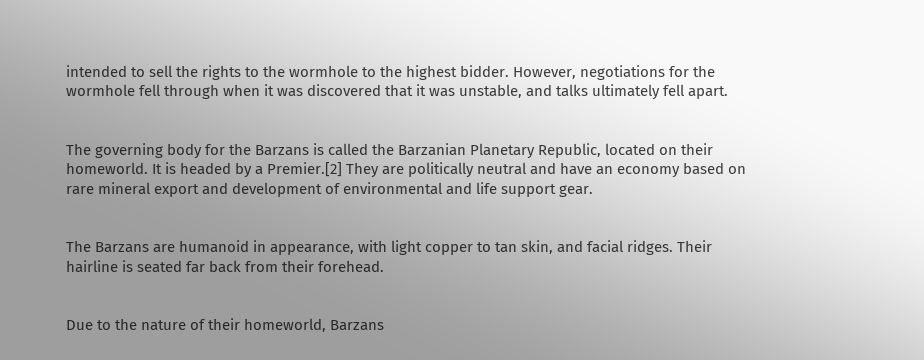intended to sell the rights to the wormhole to the highest bidder. However, negotiations for the wormhole fell through when it was discovered that it was unstable, and talks ultimately fell apart.


The governing body for the Barzans is called the Barzanian Planetary Republic, located on their homeworld. It is headed by a Premier.[2] They are politically neutral and have an economy based on rare mineral export and development of environmental and life support gear.


The Barzans are humanoid in appearance, with light copper to tan skin, and facial ridges. Their hairline is seated far back from their forehead.


Due to the nature of their homeworld, Barzans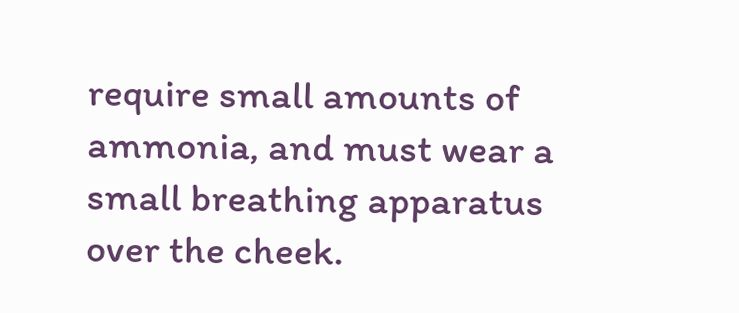require small amounts of ammonia, and must wear a small breathing apparatus over the cheek.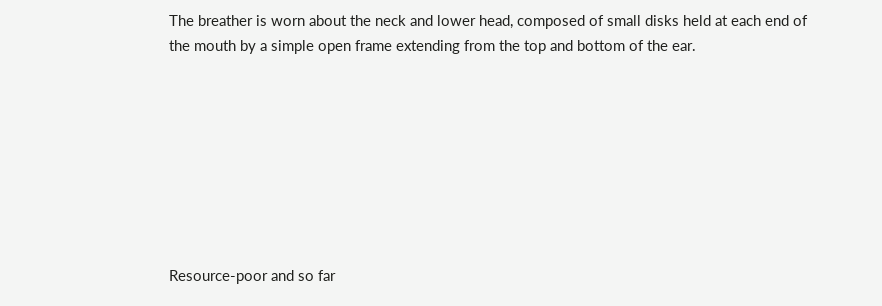The breather is worn about the neck and lower head, composed of small disks held at each end of the mouth by a simple open frame extending from the top and bottom of the ear.








Resource-poor and so far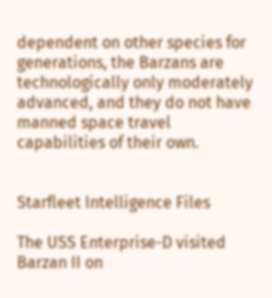dependent on other species for generations, the Barzans are technologically only moderately advanced, and they do not have manned space travel capabilities of their own.


Starfleet Intelligence Files

The USS Enterprise-D visited Barzan II on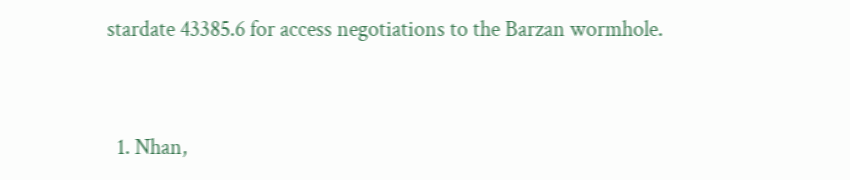stardate 43385.6 for access negotiations to the Barzan wormhole.


  1. Nhan,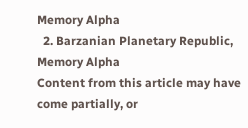Memory Alpha
  2. Barzanian Planetary Republic, Memory Alpha
Content from this article may have
come partially, or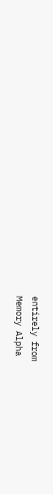entirely from
Memory Alpha